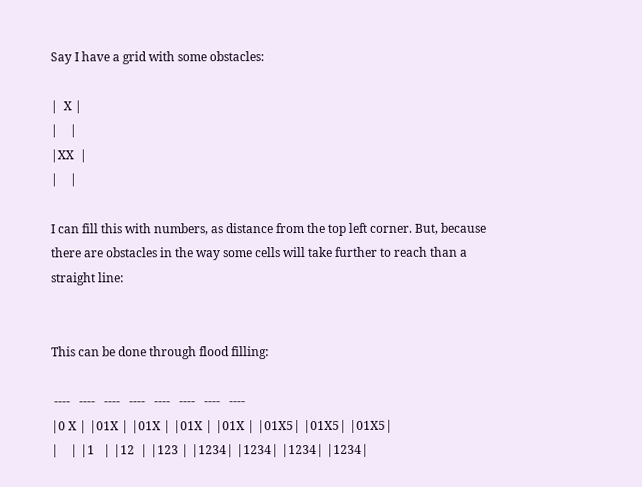Say I have a grid with some obstacles:

|  X |
|    |
|XX  |
|    |

I can fill this with numbers, as distance from the top left corner. But, because there are obstacles in the way some cells will take further to reach than a straight line:


This can be done through flood filling:

 ----   ----   ----   ----   ----   ----   ----   ----
|0 X | |01X | |01X | |01X | |01X | |01X5| |01X5| |01X5|
|    | |1   | |12  | |123 | |1234| |1234| |1234| |1234|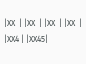|XX  | |XX  | |XX  | |XX  | |XX4 | |XX45|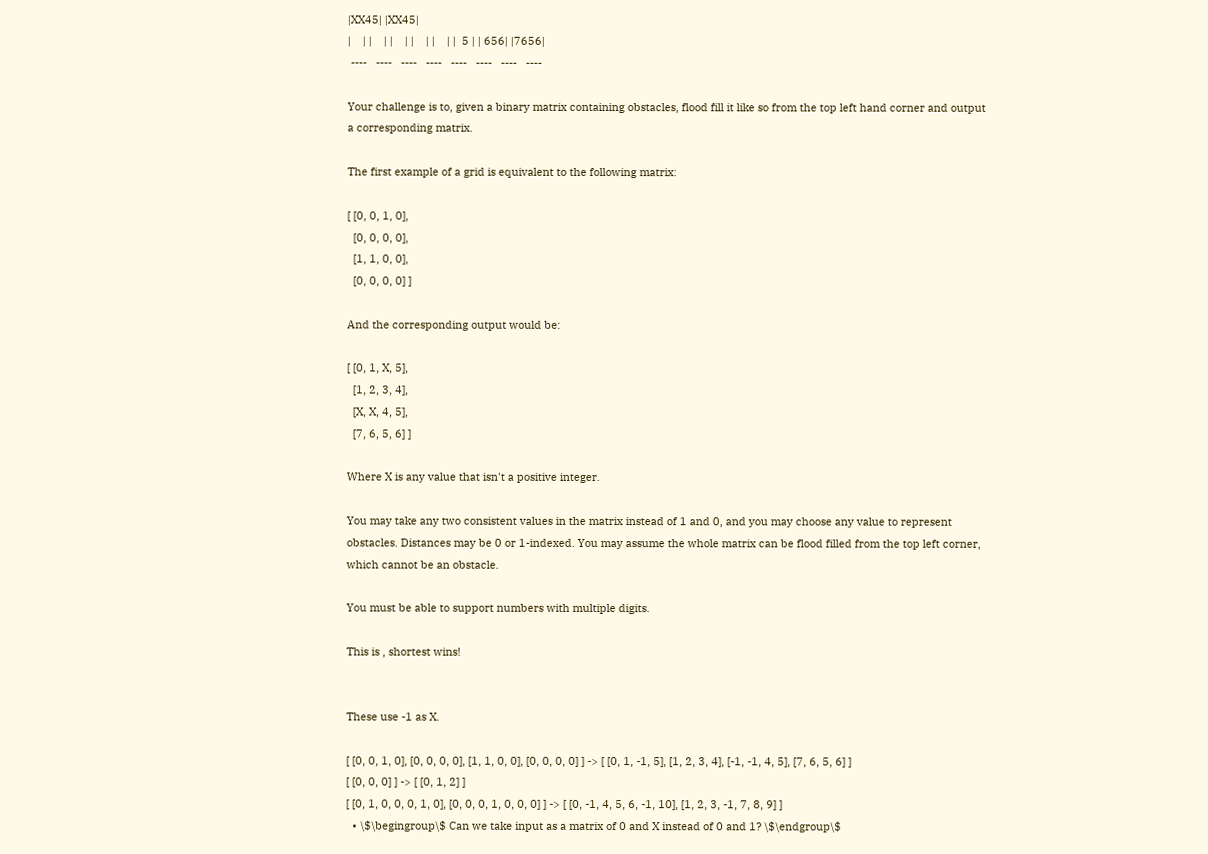|XX45| |XX45|
|    | |    | |    | |    | |    | |  5 | | 656| |7656|
 ----   ----   ----   ----   ----   ----   ----   ----

Your challenge is to, given a binary matrix containing obstacles, flood fill it like so from the top left hand corner and output a corresponding matrix.

The first example of a grid is equivalent to the following matrix:

[ [0, 0, 1, 0],
  [0, 0, 0, 0],
  [1, 1, 0, 0],
  [0, 0, 0, 0] ]

And the corresponding output would be:

[ [0, 1, X, 5],
  [1, 2, 3, 4],
  [X, X, 4, 5],
  [7, 6, 5, 6] ]

Where X is any value that isn't a positive integer.

You may take any two consistent values in the matrix instead of 1 and 0, and you may choose any value to represent obstacles. Distances may be 0 or 1-indexed. You may assume the whole matrix can be flood filled from the top left corner, which cannot be an obstacle.

You must be able to support numbers with multiple digits.

This is , shortest wins!


These use -1 as X.

[ [0, 0, 1, 0], [0, 0, 0, 0], [1, 1, 0, 0], [0, 0, 0, 0] ] -> [ [0, 1, -1, 5], [1, 2, 3, 4], [-1, -1, 4, 5], [7, 6, 5, 6] ]
[ [0, 0, 0] ] -> [ [0, 1, 2] ]
[ [0, 1, 0, 0, 0, 1, 0], [0, 0, 0, 1, 0, 0, 0] ] -> [ [0, -1, 4, 5, 6, -1, 10], [1, 2, 3, -1, 7, 8, 9] ]
  • \$\begingroup\$ Can we take input as a matrix of 0 and X instead of 0 and 1? \$\endgroup\$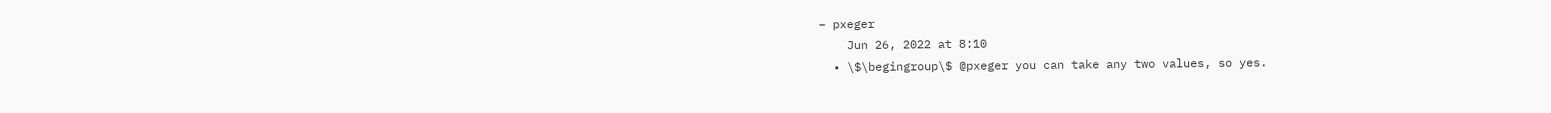– pxeger
    Jun 26, 2022 at 8:10
  • \$\begingroup\$ @pxeger you can take any two values, so yes.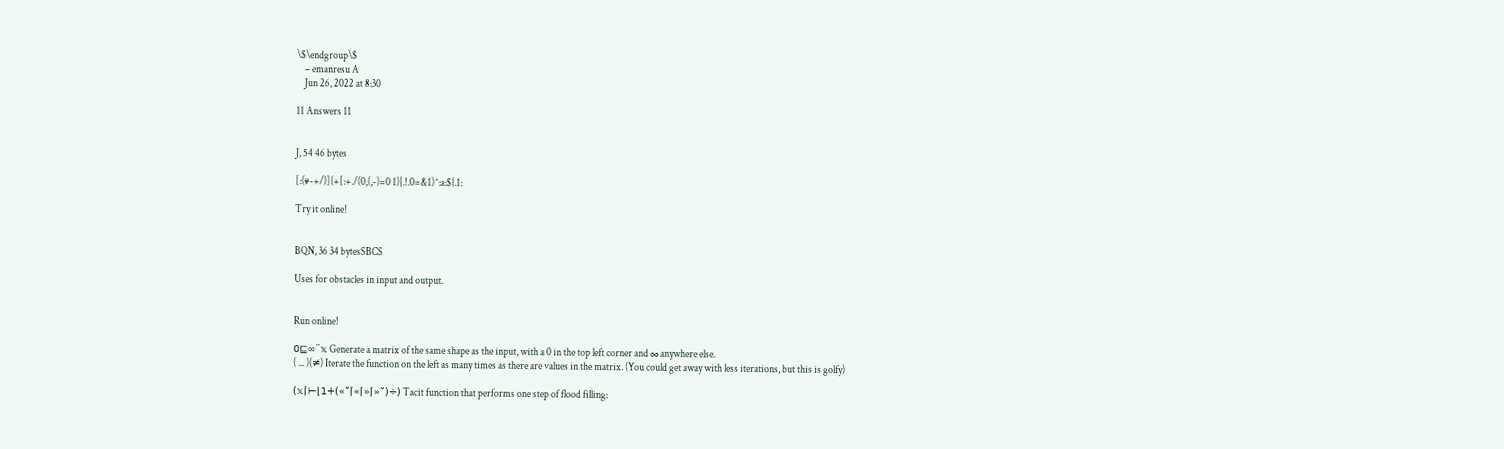\$\endgroup\$
    – emanresu A
    Jun 26, 2022 at 8:30

11 Answers 11


J, 54 46 bytes

[:(#-+/)](+[:+./(0,(,-)=0 1)|.!.0=&1)^:a:${.1:

Try it online!


BQN, 36 34 bytesSBCS

Uses for obstacles in input and output.


Run online!

0⊑∞¨𝕩 Generate a matrix of the same shape as the input, with a 0 in the top left corner and ∞ anywhere else.
( ... )(≠) Iterate the function on the left as many times as there are values in the matrix. (You could get away with less iterations, but this is golfy)

(𝕩⌈⊢⌊1+(«˘⌈«⌈»⌈»˘)÷) Tacit function that performs one step of flood filling: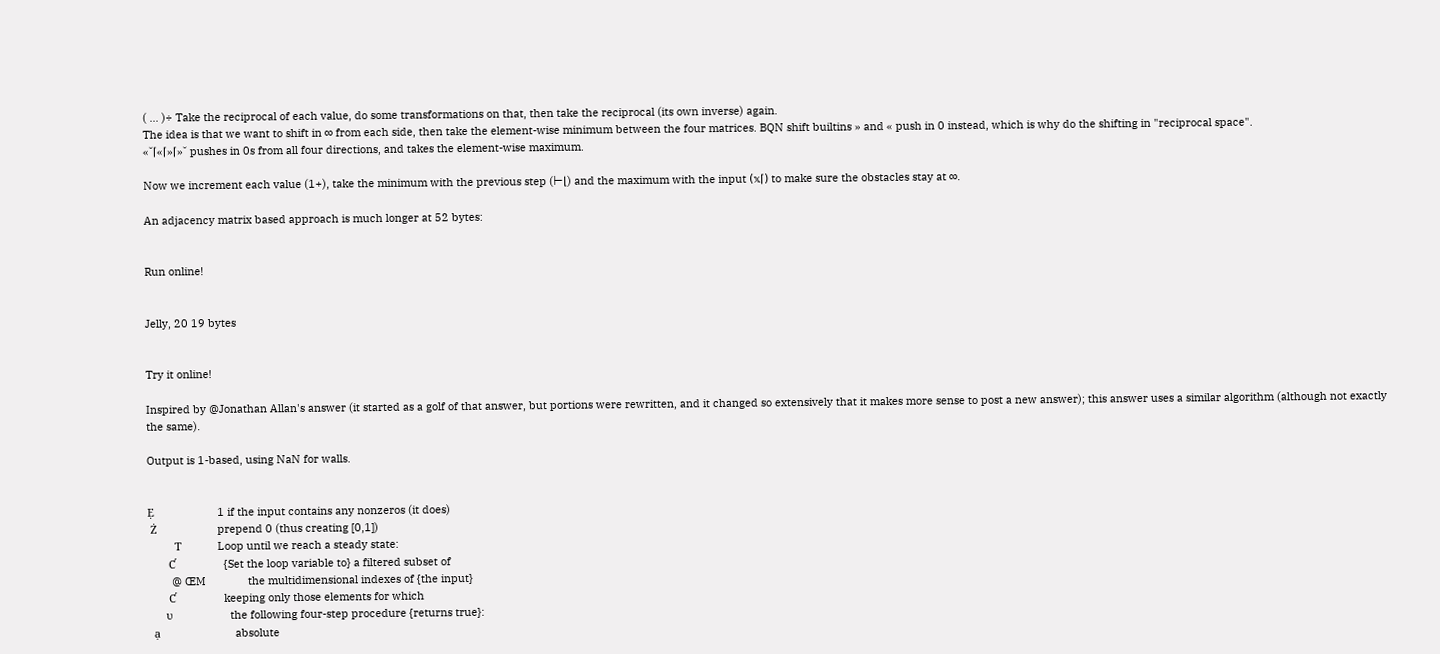( ... )÷ Take the reciprocal of each value, do some transformations on that, then take the reciprocal (its own inverse) again.
The idea is that we want to shift in ∞ from each side, then take the element-wise minimum between the four matrices. BQN shift builtins » and « push in 0 instead, which is why do the shifting in "reciprocal space".
«˘⌈«⌈»⌈»˘ pushes in 0s from all four directions, and takes the element-wise maximum.

Now we increment each value (1+), take the minimum with the previous step (⊢⌊) and the maximum with the input (𝕩⌈) to make sure the obstacles stay at ∞.

An adjacency matrix based approach is much longer at 52 bytes:


Run online!


Jelly, 20 19 bytes


Try it online!

Inspired by @Jonathan Allan's answer (it started as a golf of that answer, but portions were rewritten, and it changed so extensively that it makes more sense to post a new answer); this answer uses a similar algorithm (although not exactly the same).

Output is 1-based, using NaN for walls.


Ẹ                     1 if the input contains any nonzeros (it does)
 Ż                    prepend 0 (thus creating [0,1])
         Ƭ            Loop until we reach a steady state:
       Ƈ                {Set the loop variable to} a filtered subset of
        @ ŒM              the multidimensional indexes of {the input}
       Ƈ                keeping only those elements for which
      ʋ                   the following four-step procedure {returns true}:
  ạ                         absolute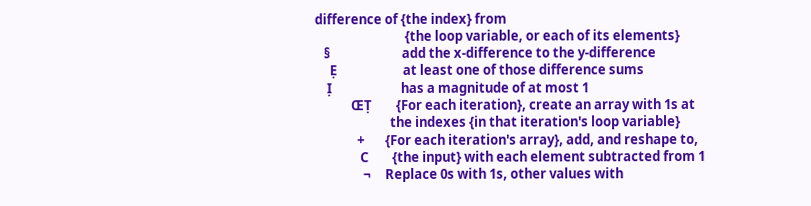difference of {the index} from
                              {the loop variable, or each of its elements}
   §                        add the x-difference to the y-difference
     Ẹ                      at least one of those difference sums
    Ị                       has a magnitude of at most 1
            ŒṬ        {For each iteration}, create an array with 1s at
                         the indexes {in that iteration's loop variable}
              +       {For each iteration's array}, add, and reshape to,
               C        {the input} with each element subtracted from 1
                ¬     Replace 0s with 1s, other values with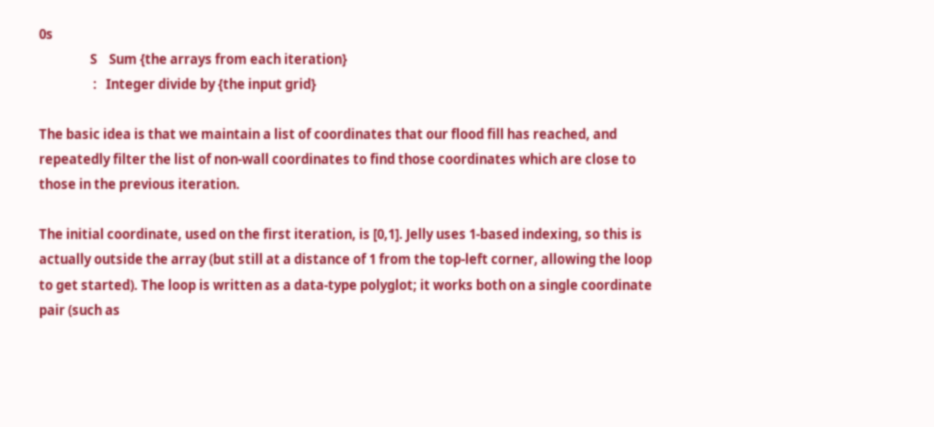0s
                 S    Sum {the arrays from each iteration}
                  :   Integer divide by {the input grid}

The basic idea is that we maintain a list of coordinates that our flood fill has reached, and repeatedly filter the list of non-wall coordinates to find those coordinates which are close to those in the previous iteration.

The initial coordinate, used on the first iteration, is [0,1]. Jelly uses 1-based indexing, so this is actually outside the array (but still at a distance of 1 from the top-left corner, allowing the loop to get started). The loop is written as a data-type polyglot; it works both on a single coordinate pair (such as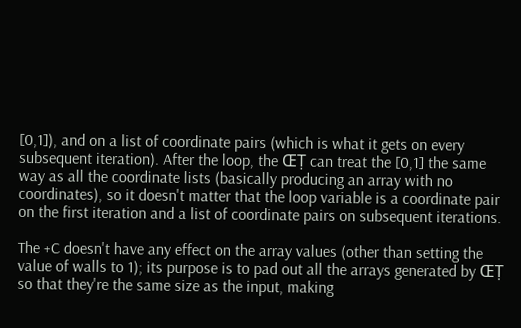[0,1]), and on a list of coordinate pairs (which is what it gets on every subsequent iteration). After the loop, the ŒṬ can treat the [0,1] the same way as all the coordinate lists (basically producing an array with no coordinates), so it doesn't matter that the loop variable is a coordinate pair on the first iteration and a list of coordinate pairs on subsequent iterations.

The +C doesn't have any effect on the array values (other than setting the value of walls to 1); its purpose is to pad out all the arrays generated by ŒṬ so that they're the same size as the input, making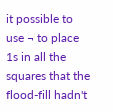it possible to use ¬ to place 1s in all the squares that the flood-fill hadn't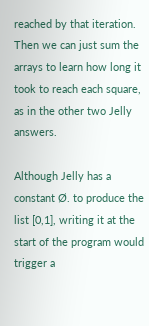reached by that iteration. Then we can just sum the arrays to learn how long it took to reach each square, as in the other two Jelly answers.

Although Jelly has a constant Ø. to produce the list [0,1], writing it at the start of the program would trigger a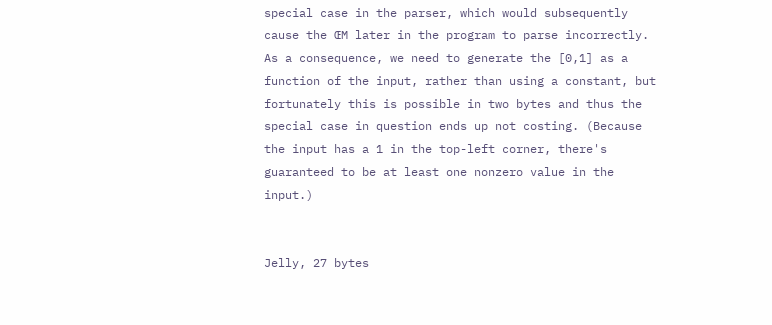special case in the parser, which would subsequently cause the ŒM later in the program to parse incorrectly. As a consequence, we need to generate the [0,1] as a function of the input, rather than using a constant, but fortunately this is possible in two bytes and thus the special case in question ends up not costing. (Because the input has a 1 in the top-left corner, there's guaranteed to be at least one nonzero value in the input.)


Jelly, 27 bytes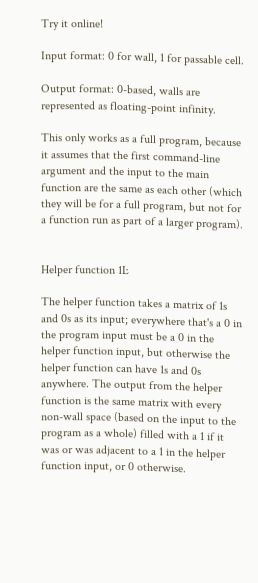Try it online!

Input format: 0 for wall, 1 for passable cell.

Output format: 0-based, walls are represented as floating-point infinity.

This only works as a full program, because it assumes that the first command-line argument and the input to the main function are the same as each other (which they will be for a full program, but not for a function run as part of a larger program).


Helper function 1Ŀ

The helper function takes a matrix of 1s and 0s as its input; everywhere that's a 0 in the program input must be a 0 in the helper function input, but otherwise the helper function can have 1s and 0s anywhere. The output from the helper function is the same matrix with every non-wall space (based on the input to the program as a whole) filled with a 1 if it was or was adjacent to a 1 in the helper function input, or 0 otherwise.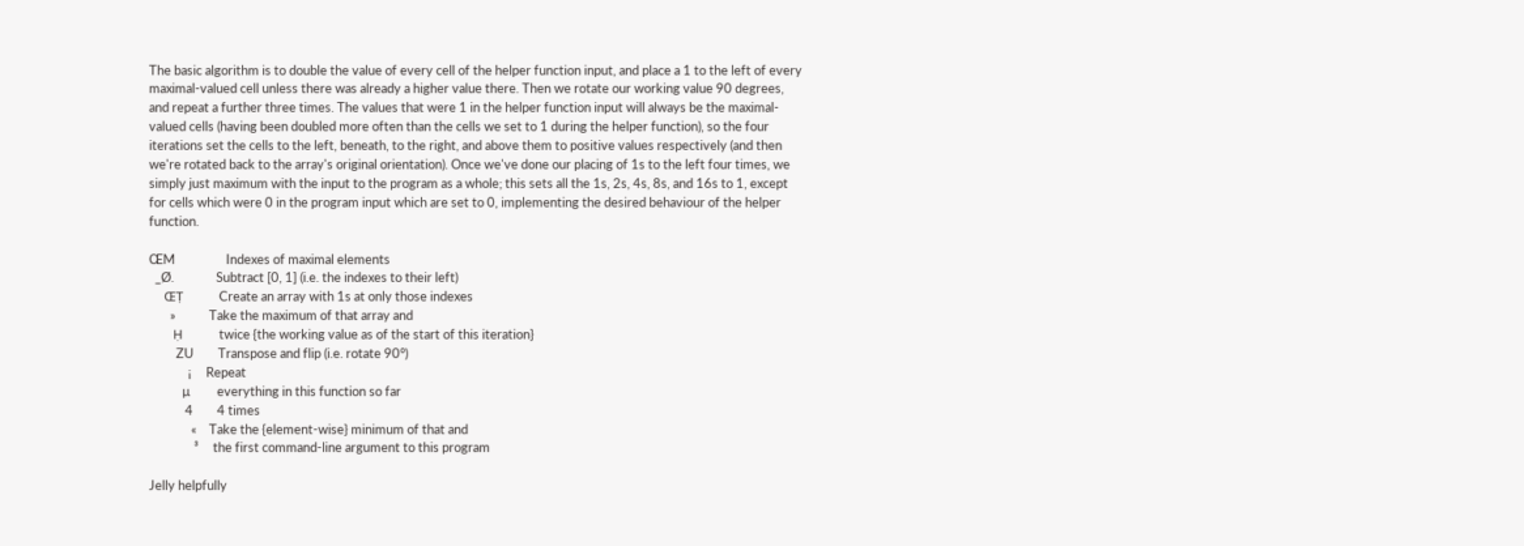The basic algorithm is to double the value of every cell of the helper function input, and place a 1 to the left of every maximal-valued cell unless there was already a higher value there. Then we rotate our working value 90 degrees, and repeat a further three times. The values that were 1 in the helper function input will always be the maximal-valued cells (having been doubled more often than the cells we set to 1 during the helper function), so the four iterations set the cells to the left, beneath, to the right, and above them to positive values respectively (and then we're rotated back to the array's original orientation). Once we've done our placing of 1s to the left four times, we simply just maximum with the input to the program as a whole; this sets all the 1s, 2s, 4s, 8s, and 16s to 1, except for cells which were 0 in the program input which are set to 0, implementing the desired behaviour of the helper function.

ŒM                 Indexes of maximal elements
  _Ø.              Subtract [0, 1] (i.e. the indexes to their left)
     ŒṬ            Create an array with 1s at only those indexes
       »           Take the maximum of that array and
        Ḥ            twice {the working value as of the start of this iteration}
         ZU        Transpose and flip (i.e. rotate 90°)
             ¡     Repeat
           µ         everything in this function so far
            4        4 times
              «    Take the {element-wise} minimum of that and
               ³     the first command-line argument to this program

Jelly helpfully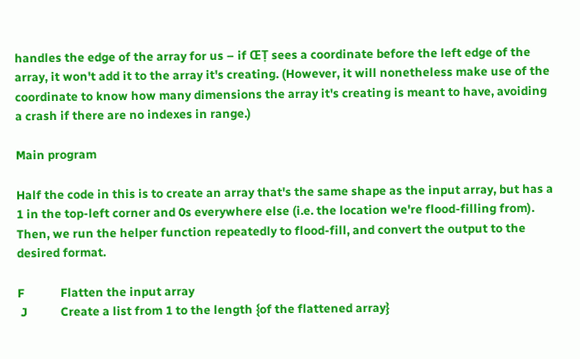handles the edge of the array for us – if ŒṬ sees a coordinate before the left edge of the array, it won't add it to the array it's creating. (However, it will nonetheless make use of the coordinate to know how many dimensions the array it's creating is meant to have, avoiding a crash if there are no indexes in range.)

Main program

Half the code in this is to create an array that's the same shape as the input array, but has a 1 in the top-left corner and 0s everywhere else (i.e. the location we're flood-filling from). Then, we run the helper function repeatedly to flood-fill, and convert the output to the desired format.

F            Flatten the input array
 J           Create a list from 1 to the length {of the flattened array}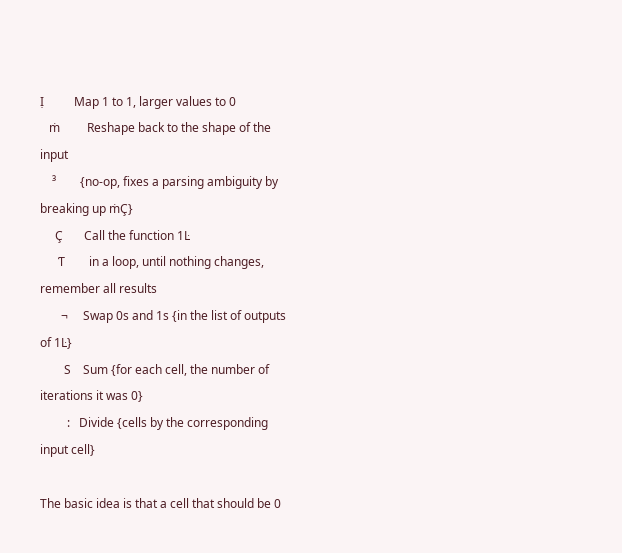Ị          Map 1 to 1, larger values to 0
   ṁ         Reshape back to the shape of the input
    ³        {no-op, fixes a parsing ambiguity by breaking up ṁÇ}
     Ç       Call the function 1Ŀ
      Ƭ        in a loop, until nothing changes, remember all results
       ¬     Swap 0s and 1s {in the list of outputs of 1Ŀ}
        S    Sum {for each cell, the number of iterations it was 0}
         :   Divide {cells by the corresponding input cell}

The basic idea is that a cell that should be 0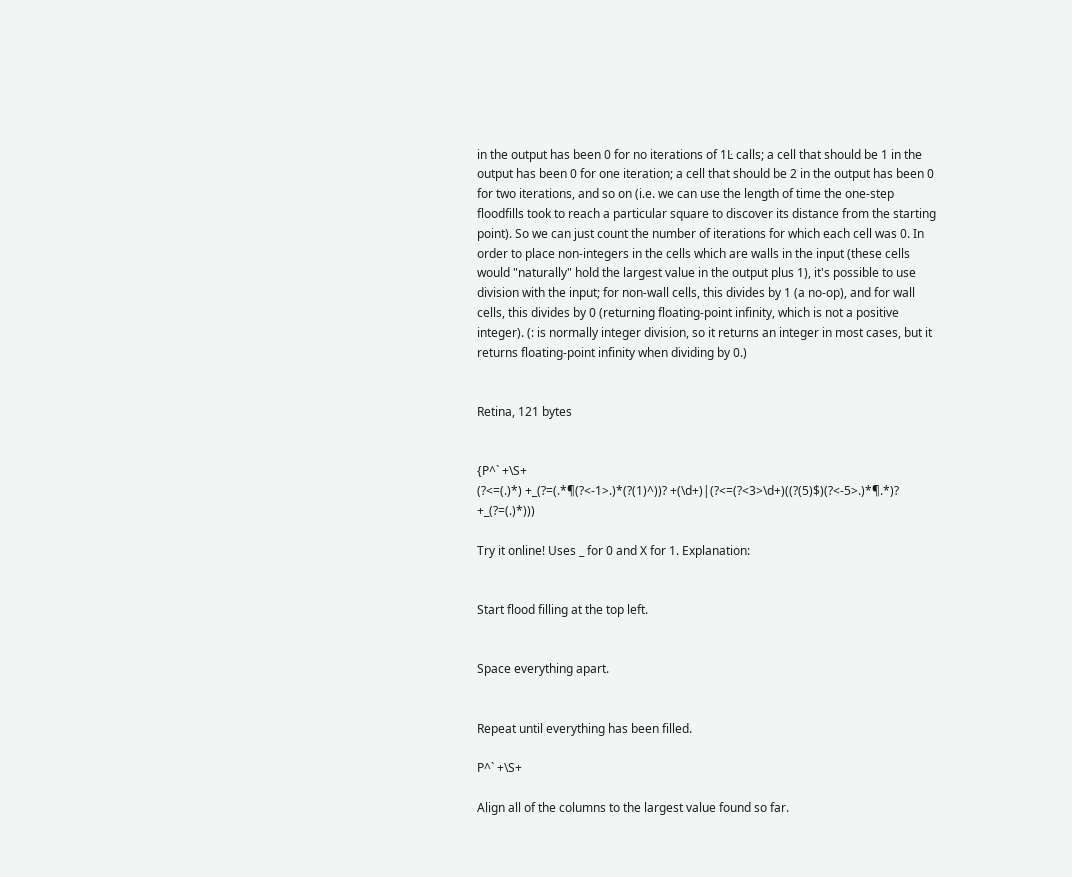in the output has been 0 for no iterations of 1Ŀ calls; a cell that should be 1 in the output has been 0 for one iteration; a cell that should be 2 in the output has been 0 for two iterations, and so on (i.e. we can use the length of time the one-step floodfills took to reach a particular square to discover its distance from the starting point). So we can just count the number of iterations for which each cell was 0. In order to place non-integers in the cells which are walls in the input (these cells would "naturally" hold the largest value in the output plus 1), it's possible to use division with the input; for non-wall cells, this divides by 1 (a no-op), and for wall cells, this divides by 0 (returning floating-point infinity, which is not a positive integer). (: is normally integer division, so it returns an integer in most cases, but it returns floating-point infinity when dividing by 0.)


Retina, 121 bytes


{P^` +\S+
(?<=(.)*) +_(?=(.*¶(?<-1>.)*(?(1)^))? +(\d+)|(?<=(?<3>\d+)((?(5)$)(?<-5>.)*¶.*)? +_(?=(.)*)))

Try it online! Uses _ for 0 and X for 1. Explanation:


Start flood filling at the top left.


Space everything apart.


Repeat until everything has been filled.

P^` +\S+

Align all of the columns to the largest value found so far.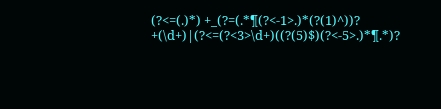(?<=(.)*) +_(?=(.*¶(?<-1>.)*(?(1)^))? +(\d+)|(?<=(?<3>\d+)((?(5)$)(?<-5>.)*¶.*)?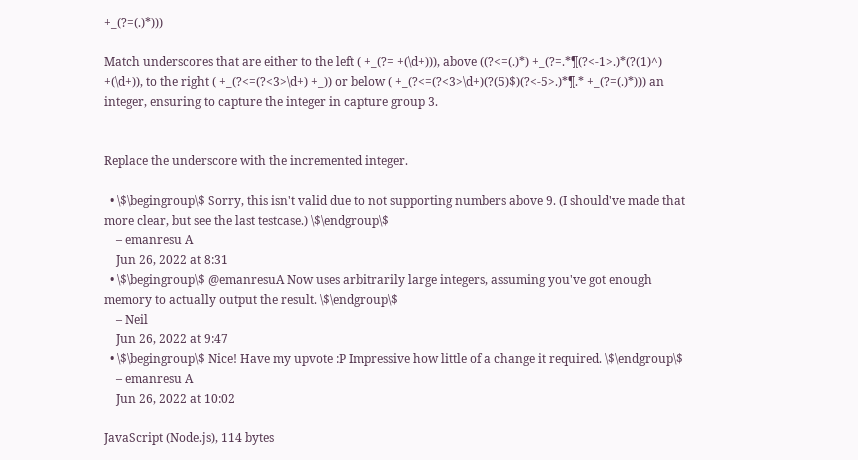+_(?=(.)*)))

Match underscores that are either to the left ( +_(?= +(\d+))), above ((?<=(.)*) +_(?=.*¶(?<-1>.)*(?(1)^) +(\d+)), to the right ( +_(?<=(?<3>\d+) +_)) or below ( +_(?<=(?<3>\d+)(?(5)$)(?<-5>.)*¶.* +_(?=(.)*))) an integer, ensuring to capture the integer in capture group 3.


Replace the underscore with the incremented integer.

  • \$\begingroup\$ Sorry, this isn't valid due to not supporting numbers above 9. (I should've made that more clear, but see the last testcase.) \$\endgroup\$
    – emanresu A
    Jun 26, 2022 at 8:31
  • \$\begingroup\$ @emanresuA Now uses arbitrarily large integers, assuming you've got enough memory to actually output the result. \$\endgroup\$
    – Neil
    Jun 26, 2022 at 9:47
  • \$\begingroup\$ Nice! Have my upvote :P Impressive how little of a change it required. \$\endgroup\$
    – emanresu A
    Jun 26, 2022 at 10:02

JavaScript (Node.js), 114 bytes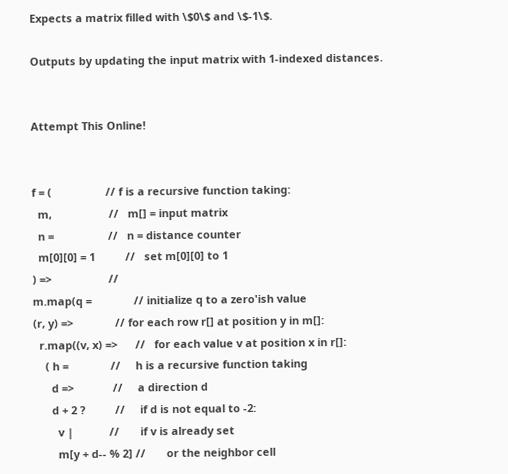Expects a matrix filled with \$0\$ and \$-1\$.

Outputs by updating the input matrix with 1-indexed distances.


Attempt This Online!


f = (                  // f is a recursive function taking:
  m,                   //   m[] = input matrix
  n =                  //   n = distance counter
  m[0][0] = 1          //   set m[0][0] to 1
) =>                   //
m.map(q =              // initialize q to a zero'ish value
(r, y) =>              // for each row r[] at position y in m[]:
  r.map((v, x) =>      //   for each value v at position x in r[]:
    ( h =              //     h is a recursive function taking
      d =>             //     a direction d
      d + 2 ?          //     if d is not equal to -2:
        v |            //       if v is already set
        m[y + d-- % 2] //       or the neighbor cell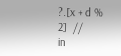?.[x + d % 2]  //       in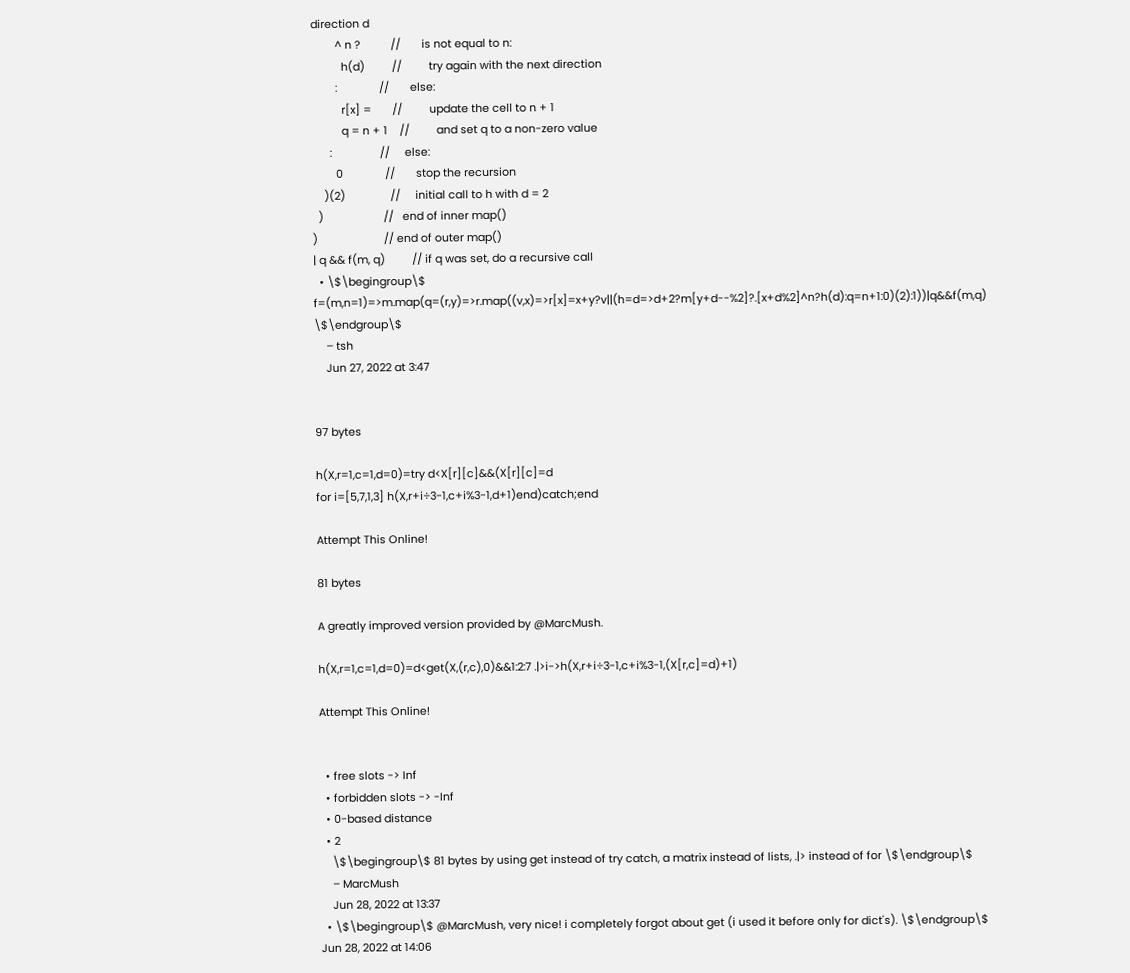direction d
        ^ n ?          //       is not equal to n:
          h(d)         //         try again with the next direction
        :              //       else:
          r[x] =       //         update the cell to n + 1
          q = n + 1    //         and set q to a non-zero value
      :                //     else:
        0              //       stop the recursion
    )(2)               //     initial call to h with d = 2
  )                    //   end of inner map()
)                      // end of outer map()
| q && f(m, q)         // if q was set, do a recursive call
  • \$\begingroup\$ f=(m,n=1)=>m.map(q=(r,y)=>r.map((v,x)=>r[x]=x+y?v||(h=d=>d+2?m[y+d--%2]?.[x+d%2]^n?h(d):q=n+1:0)(2):1))|q&&f(m,q) \$\endgroup\$
    – tsh
    Jun 27, 2022 at 3:47


97 bytes

h(X,r=1,c=1,d=0)=try d<X[r][c]&&(X[r][c]=d
for i=[5,7,1,3] h(X,r+i÷3-1,c+i%3-1,d+1)end)catch;end

Attempt This Online!

81 bytes

A greatly improved version provided by @MarcMush.

h(X,r=1,c=1,d=0)=d<get(X,(r,c),0)&&1:2:7 .|>i->h(X,r+i÷3-1,c+i%3-1,(X[r,c]=d)+1)

Attempt This Online!


  • free slots -> Inf
  • forbidden slots -> -Inf
  • 0-based distance
  • 2
    \$\begingroup\$ 81 bytes by using get instead of try catch, a matrix instead of lists, .|> instead of for \$\endgroup\$
    – MarcMush
    Jun 28, 2022 at 13:37
  • \$\begingroup\$ @MarcMush, very nice! i completely forgot about get (i used it before only for dict's). \$\endgroup\$ Jun 28, 2022 at 14:06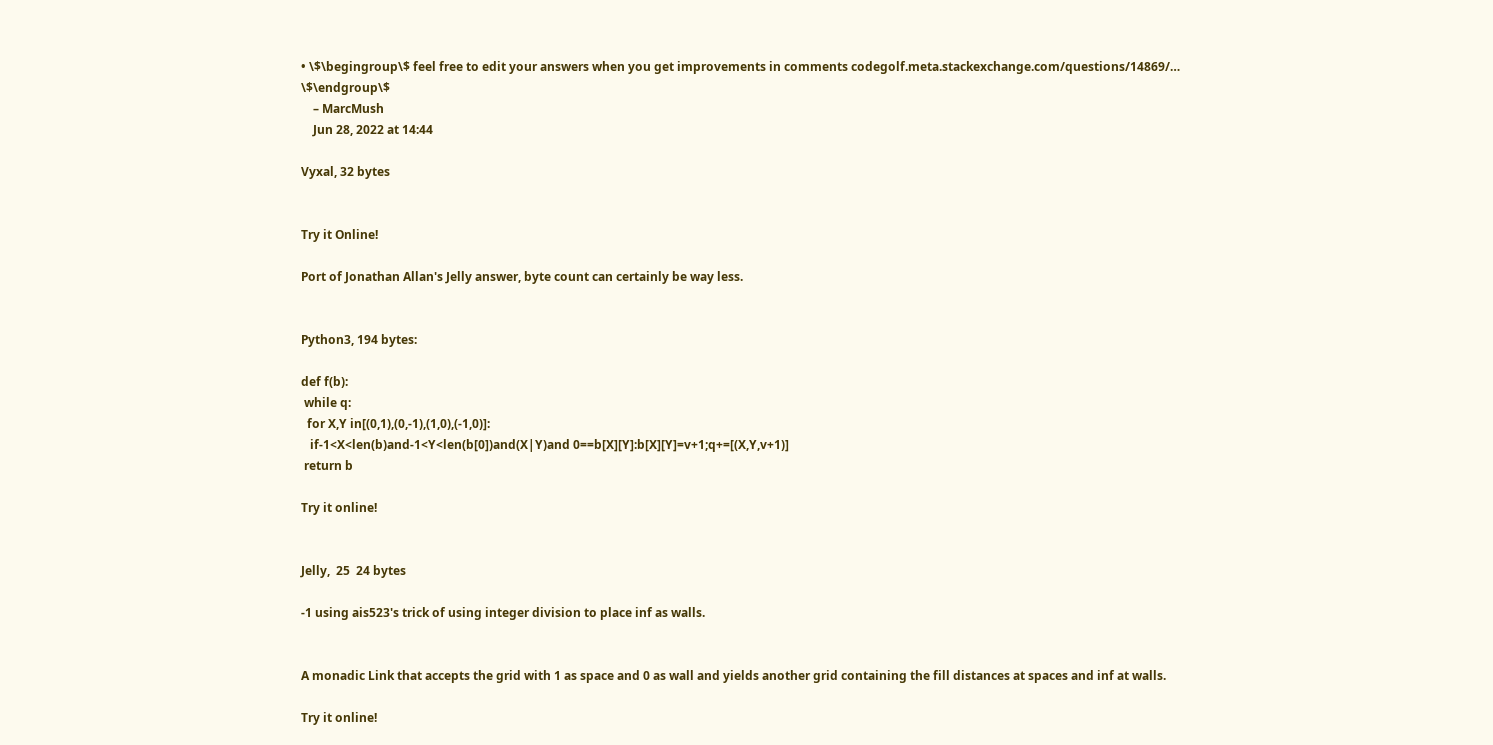• \$\begingroup\$ feel free to edit your answers when you get improvements in comments codegolf.meta.stackexchange.com/questions/14869/… \$\endgroup\$
    – MarcMush
    Jun 28, 2022 at 14:44

Vyxal, 32 bytes


Try it Online!

Port of Jonathan Allan's Jelly answer, byte count can certainly be way less.


Python3, 194 bytes:

def f(b):
 while q:
  for X,Y in[(0,1),(0,-1),(1,0),(-1,0)]:
   if-1<X<len(b)and-1<Y<len(b[0])and(X|Y)and 0==b[X][Y]:b[X][Y]=v+1;q+=[(X,Y,v+1)]
 return b

Try it online!


Jelly,  25  24 bytes

-1 using ais523's trick of using integer division to place inf as walls.


A monadic Link that accepts the grid with 1 as space and 0 as wall and yields another grid containing the fill distances at spaces and inf at walls.

Try it online!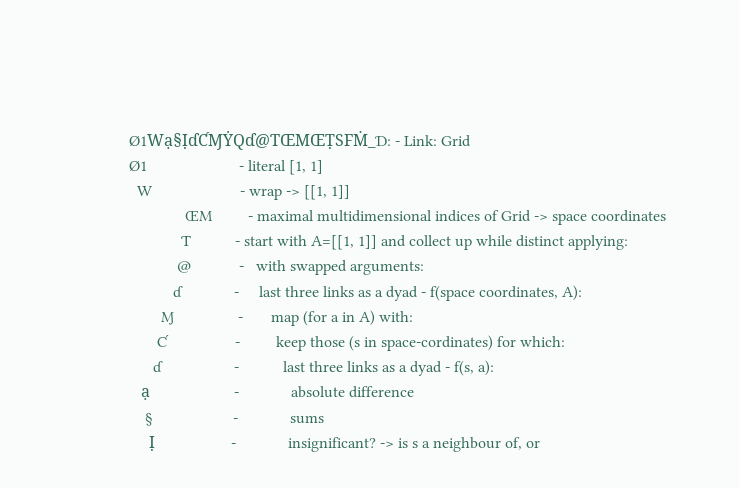Ø1Wạ§ỊɗƇⱮẎQɗ@ƬŒMŒṬSFṀ_Ɗ: - Link: Grid
Ø1                       - literal [1, 1]
  W                      - wrap -> [[1, 1]]
              ŒM         - maximal multidimensional indices of Grid -> space coordinates
             Ƭ           - start with A=[[1, 1]] and collect up while distinct applying:
            @            -   with swapped arguments:
           ɗ             -     last three links as a dyad - f(space coordinates, A):
        Ɱ                -       map (for a in A) with:
       Ƈ                 -         keep those (s in space-cordinates) for which:
      ɗ                  -           last three links as a dyad - f(s, a):
   ạ                     -             absolute difference
    §                    -             sums
     Ị                   -             insignificant? -> is s a neighbour of, or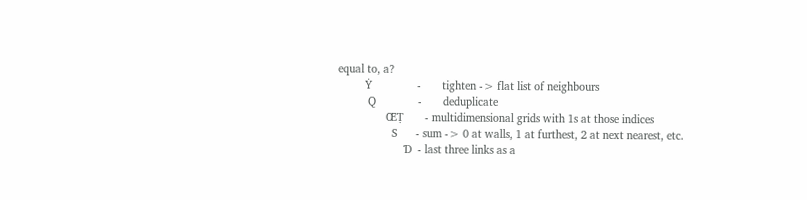equal to, a?
         Ẏ               -       tighten -> flat list of neighbours
          Q              -       deduplicate
                ŒṬ       - multidimensional grids with 1s at those indices
                  S      - sum -> 0 at walls, 1 at furthest, 2 at next nearest, etc.
                      Ɗ  - last three links as a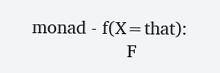monad - f(X=that):
                   F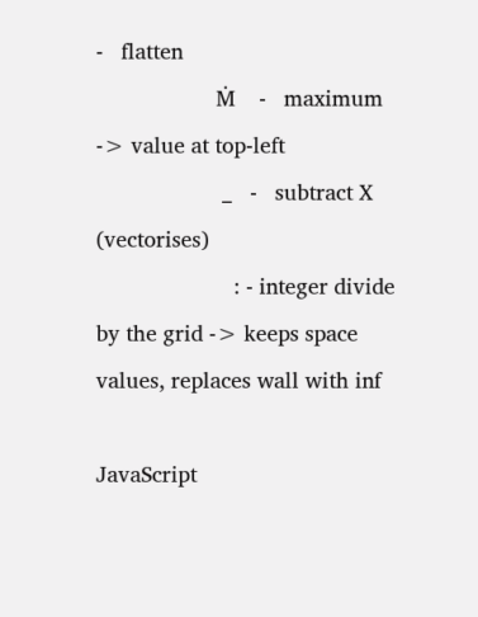-   flatten
                    Ṁ    -   maximum -> value at top-left
                     _   -   subtract X (vectorises)
                       : - integer divide by the grid -> keeps space values, replaces wall with inf

JavaScript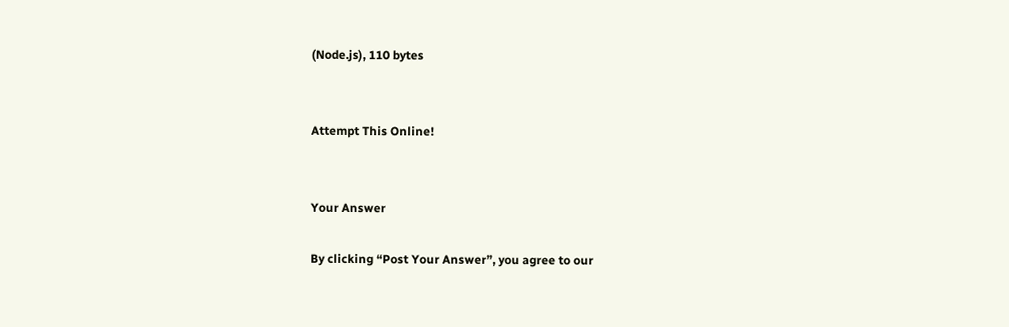(Node.js), 110 bytes


Attempt This Online!


Your Answer

By clicking “Post Your Answer”, you agree to our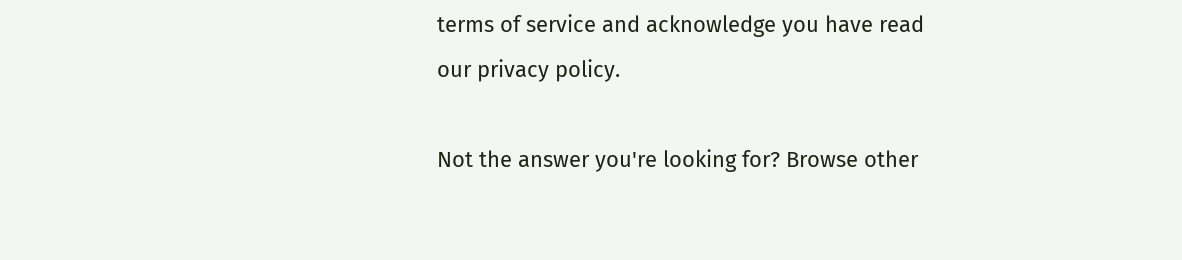terms of service and acknowledge you have read our privacy policy.

Not the answer you're looking for? Browse other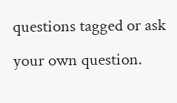questions tagged or ask your own question.